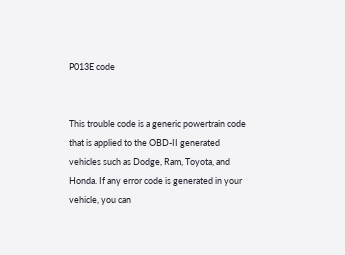P013E code


This trouble code is a generic powertrain code that is applied to the OBD-II generated vehicles such as Dodge, Ram, Toyota, and Honda. If any error code is generated in your vehicle, you can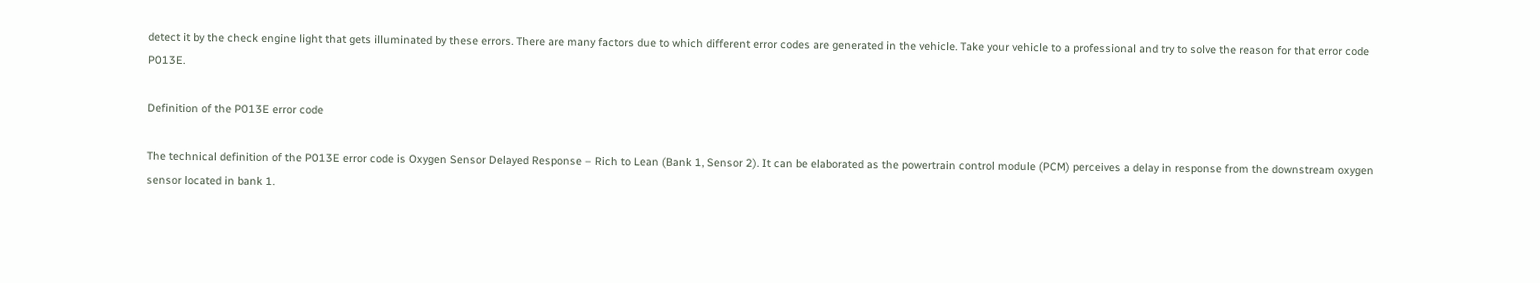detect it by the check engine light that gets illuminated by these errors. There are many factors due to which different error codes are generated in the vehicle. Take your vehicle to a professional and try to solve the reason for that error code P013E.

Definition of the P013E error code

The technical definition of the P013E error code is Oxygen Sensor Delayed Response – Rich to Lean (Bank 1, Sensor 2). It can be elaborated as the powertrain control module (PCM) perceives a delay in response from the downstream oxygen sensor located in bank 1.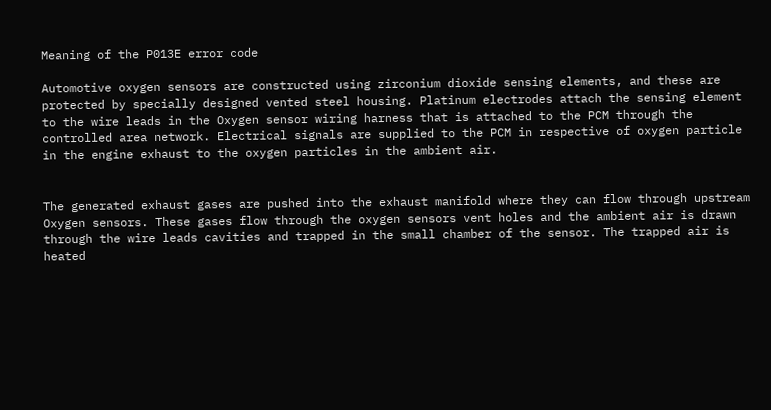Meaning of the P013E error code

Automotive oxygen sensors are constructed using zirconium dioxide sensing elements, and these are protected by specially designed vented steel housing. Platinum electrodes attach the sensing element to the wire leads in the Oxygen sensor wiring harness that is attached to the PCM through the controlled area network. Electrical signals are supplied to the PCM in respective of oxygen particle in the engine exhaust to the oxygen particles in the ambient air.


The generated exhaust gases are pushed into the exhaust manifold where they can flow through upstream Oxygen sensors. These gases flow through the oxygen sensors vent holes and the ambient air is drawn through the wire leads cavities and trapped in the small chamber of the sensor. The trapped air is heated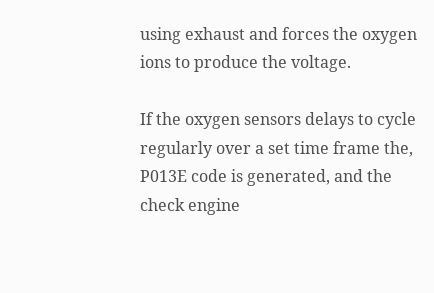using exhaust and forces the oxygen ions to produce the voltage.

If the oxygen sensors delays to cycle regularly over a set time frame the, P013E code is generated, and the check engine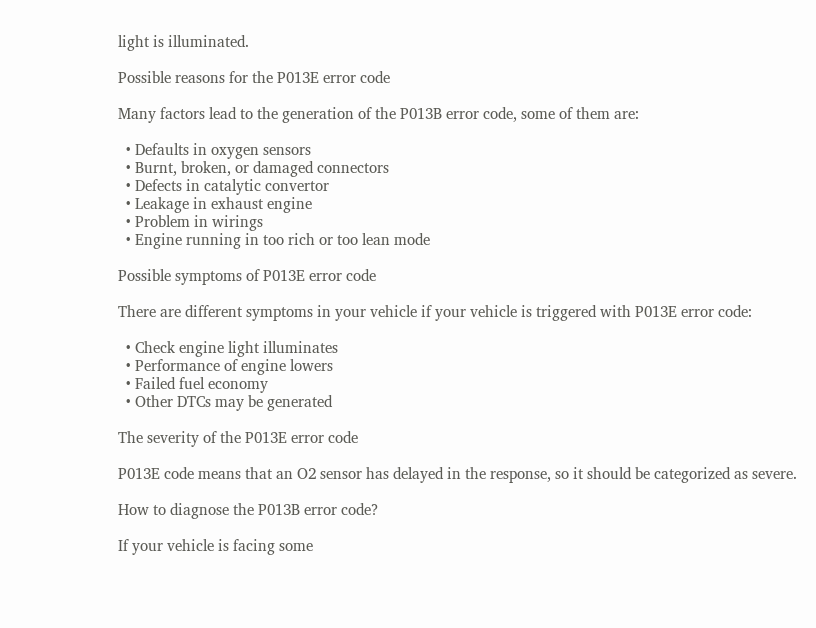light is illuminated.

Possible reasons for the P013E error code

Many factors lead to the generation of the P013B error code, some of them are:

  • Defaults in oxygen sensors
  • Burnt, broken, or damaged connectors
  • Defects in catalytic convertor
  • Leakage in exhaust engine
  • Problem in wirings
  • Engine running in too rich or too lean mode

Possible symptoms of P013E error code

There are different symptoms in your vehicle if your vehicle is triggered with P013E error code:

  • Check engine light illuminates
  • Performance of engine lowers
  • Failed fuel economy
  • Other DTCs may be generated

The severity of the P013E error code

P013E code means that an O2 sensor has delayed in the response, so it should be categorized as severe.

How to diagnose the P013B error code?

If your vehicle is facing some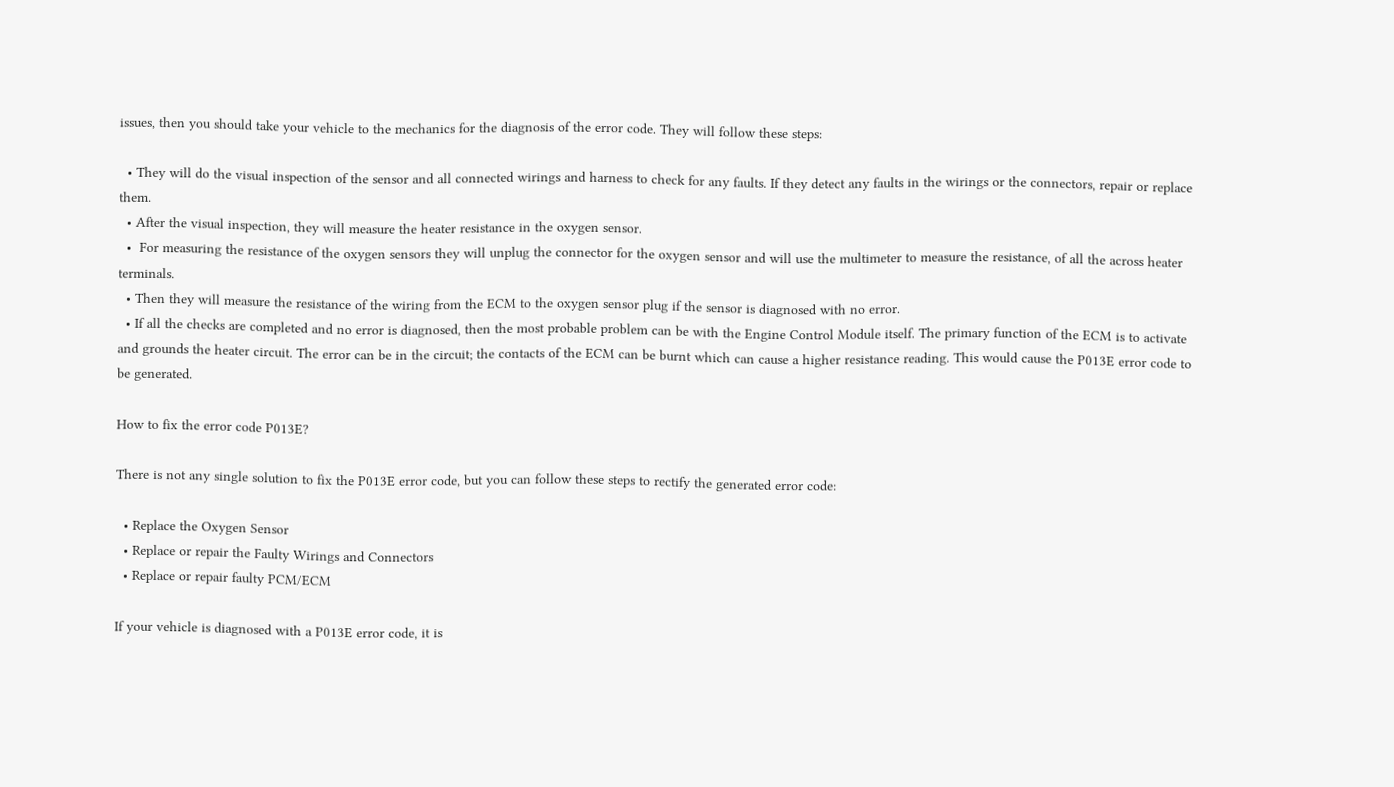issues, then you should take your vehicle to the mechanics for the diagnosis of the error code. They will follow these steps:

  • They will do the visual inspection of the sensor and all connected wirings and harness to check for any faults. If they detect any faults in the wirings or the connectors, repair or replace them.
  • After the visual inspection, they will measure the heater resistance in the oxygen sensor.
  •  For measuring the resistance of the oxygen sensors they will unplug the connector for the oxygen sensor and will use the multimeter to measure the resistance, of all the across heater terminals.
  • Then they will measure the resistance of the wiring from the ECM to the oxygen sensor plug if the sensor is diagnosed with no error.
  • If all the checks are completed and no error is diagnosed, then the most probable problem can be with the Engine Control Module itself. The primary function of the ECM is to activate and grounds the heater circuit. The error can be in the circuit; the contacts of the ECM can be burnt which can cause a higher resistance reading. This would cause the P013E error code to be generated.

How to fix the error code P013E?

There is not any single solution to fix the P013E error code, but you can follow these steps to rectify the generated error code:

  • Replace the Oxygen Sensor
  • Replace or repair the Faulty Wirings and Connectors
  • Replace or repair faulty PCM/ECM

If your vehicle is diagnosed with a P013E error code, it is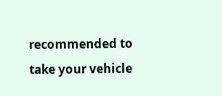recommended to take your vehicle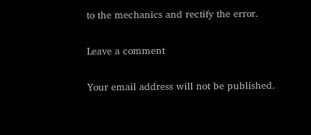to the mechanics and rectify the error.

Leave a comment

Your email address will not be published.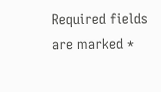Required fields are marked *